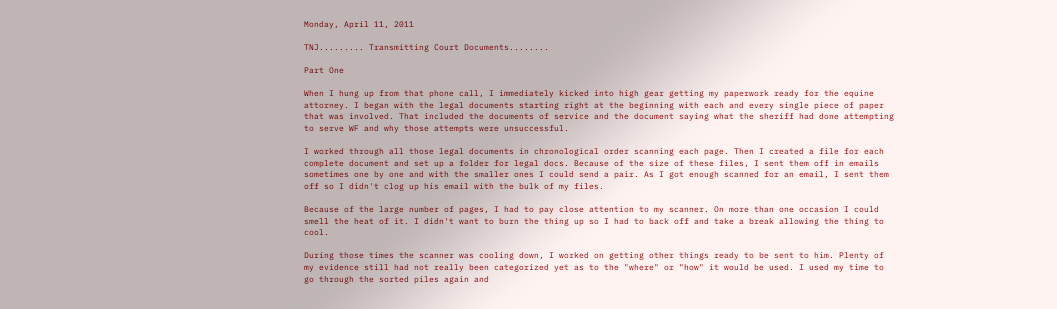Monday, April 11, 2011

TNJ......... Transmitting Court Documents........

Part One

When I hung up from that phone call, I immediately kicked into high gear getting my paperwork ready for the equine attorney. I began with the legal documents starting right at the beginning with each and every single piece of paper that was involved. That included the documents of service and the document saying what the sheriff had done attempting to serve WF and why those attempts were unsuccessful.

I worked through all those legal documents in chronological order scanning each page. Then I created a file for each complete document and set up a folder for legal docs. Because of the size of these files, I sent them off in emails sometimes one by one and with the smaller ones I could send a pair. As I got enough scanned for an email, I sent them off so I didn't clog up his email with the bulk of my files.

Because of the large number of pages, I had to pay close attention to my scanner. On more than one occasion I could smell the heat of it. I didn't want to burn the thing up so I had to back off and take a break allowing the thing to cool.

During those times the scanner was cooling down, I worked on getting other things ready to be sent to him. Plenty of my evidence still had not really been categorized yet as to the "where" or "how" it would be used. I used my time to go through the sorted piles again and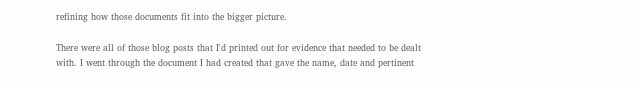refining how those documents fit into the bigger picture.

There were all of those blog posts that I'd printed out for evidence that needed to be dealt with. I went through the document I had created that gave the name, date and pertinent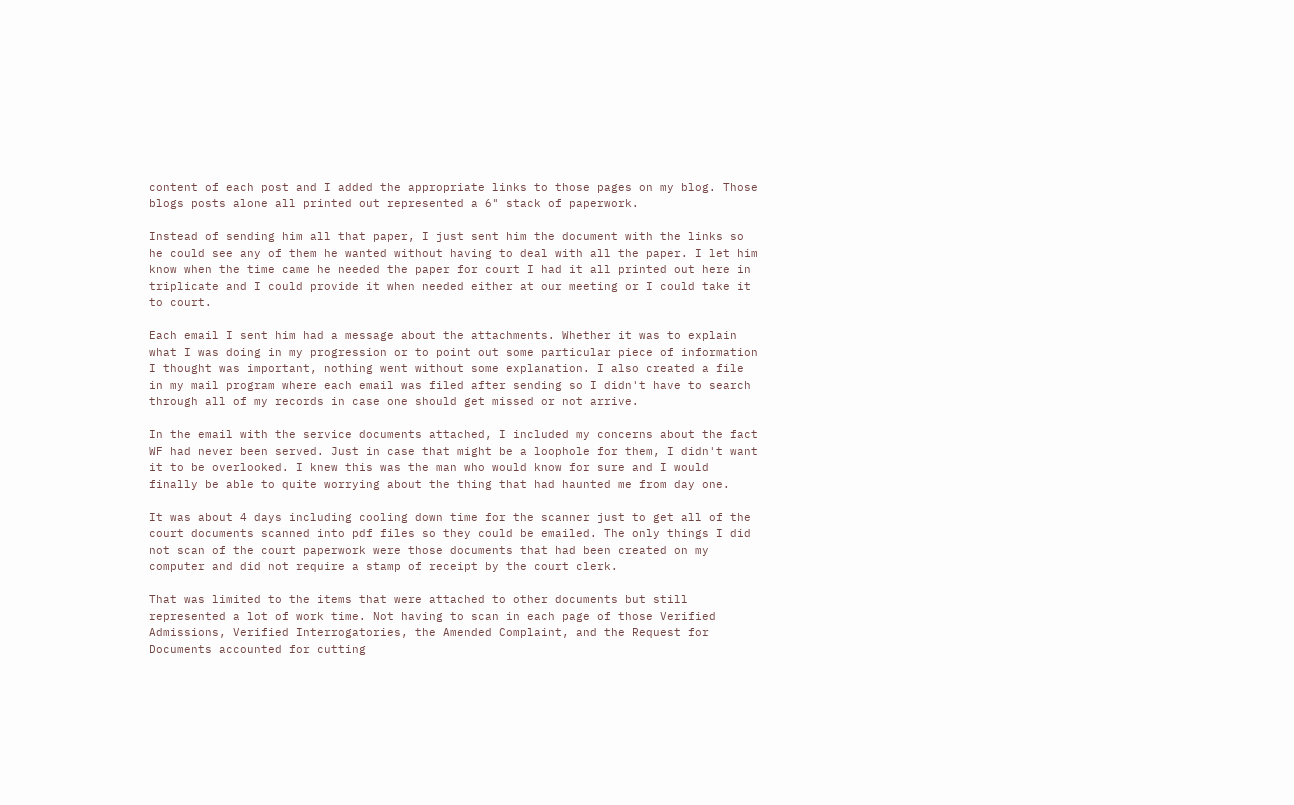content of each post and I added the appropriate links to those pages on my blog. Those blogs posts alone all printed out represented a 6" stack of paperwork.

Instead of sending him all that paper, I just sent him the document with the links so he could see any of them he wanted without having to deal with all the paper. I let him know when the time came he needed the paper for court I had it all printed out here in triplicate and I could provide it when needed either at our meeting or I could take it to court.

Each email I sent him had a message about the attachments. Whether it was to explain what I was doing in my progression or to point out some particular piece of information I thought was important, nothing went without some explanation. I also created a file in my mail program where each email was filed after sending so I didn't have to search through all of my records in case one should get missed or not arrive.

In the email with the service documents attached, I included my concerns about the fact WF had never been served. Just in case that might be a loophole for them, I didn't want it to be overlooked. I knew this was the man who would know for sure and I would finally be able to quite worrying about the thing that had haunted me from day one.

It was about 4 days including cooling down time for the scanner just to get all of the court documents scanned into pdf files so they could be emailed. The only things I did not scan of the court paperwork were those documents that had been created on my computer and did not require a stamp of receipt by the court clerk.

That was limited to the items that were attached to other documents but still represented a lot of work time. Not having to scan in each page of those Verified Admissions, Verified Interrogatories, the Amended Complaint, and the Request for Documents accounted for cutting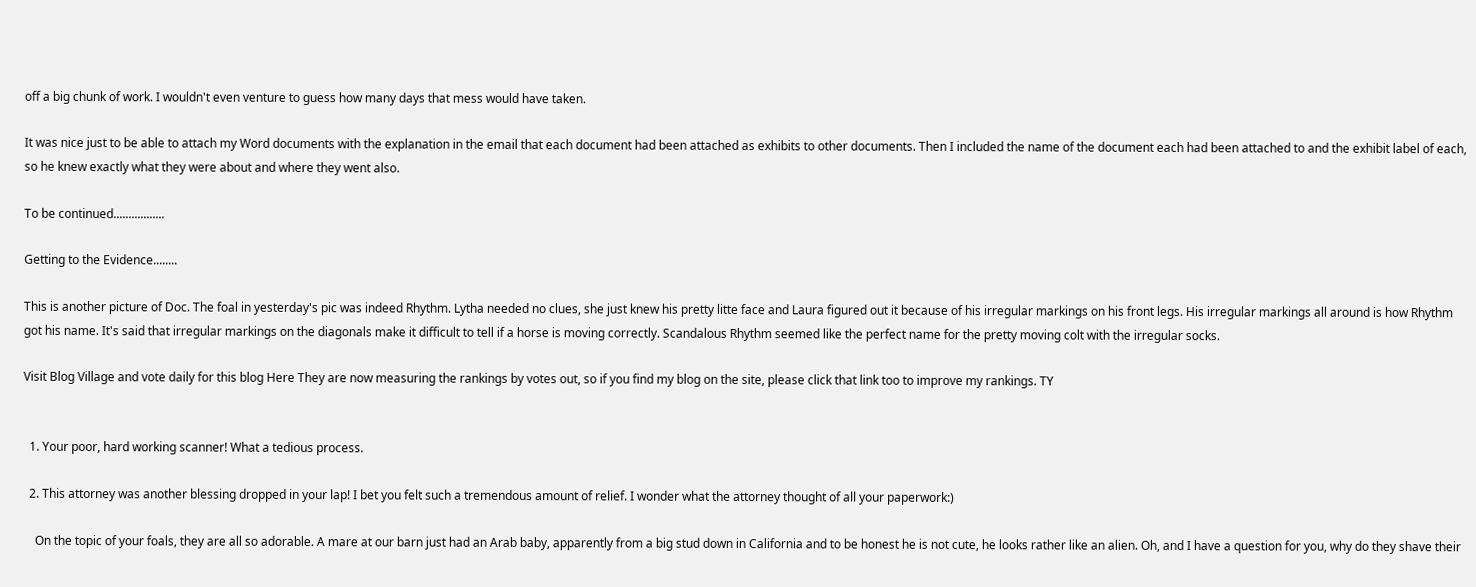off a big chunk of work. I wouldn't even venture to guess how many days that mess would have taken.

It was nice just to be able to attach my Word documents with the explanation in the email that each document had been attached as exhibits to other documents. Then I included the name of the document each had been attached to and the exhibit label of each, so he knew exactly what they were about and where they went also.

To be continued.................

Getting to the Evidence........

This is another picture of Doc. The foal in yesterday's pic was indeed Rhythm. Lytha needed no clues, she just knew his pretty litte face and Laura figured out it because of his irregular markings on his front legs. His irregular markings all around is how Rhythm got his name. It's said that irregular markings on the diagonals make it difficult to tell if a horse is moving correctly. Scandalous Rhythm seemed like the perfect name for the pretty moving colt with the irregular socks.

Visit Blog Village and vote daily for this blog Here They are now measuring the rankings by votes out, so if you find my blog on the site, please click that link too to improve my rankings. TY


  1. Your poor, hard working scanner! What a tedious process.

  2. This attorney was another blessing dropped in your lap! I bet you felt such a tremendous amount of relief. I wonder what the attorney thought of all your paperwork:)

    On the topic of your foals, they are all so adorable. A mare at our barn just had an Arab baby, apparently from a big stud down in California and to be honest he is not cute, he looks rather like an alien. Oh, and I have a question for you, why do they shave their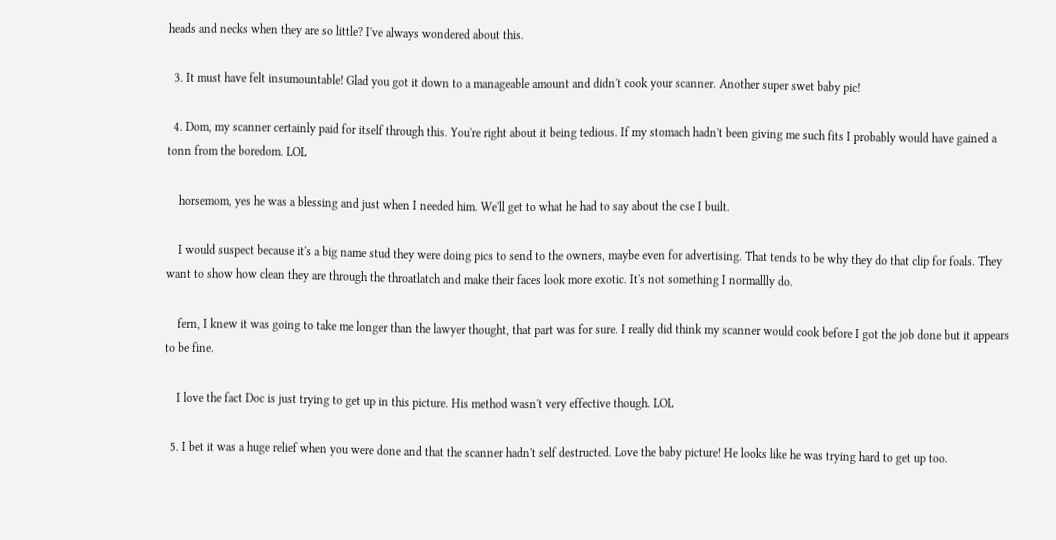heads and necks when they are so little? I've always wondered about this.

  3. It must have felt insumountable! Glad you got it down to a manageable amount and didn't cook your scanner. Another super swet baby pic!

  4. Dom, my scanner certainly paid for itself through this. You're right about it being tedious. If my stomach hadn't been giving me such fits I probably would have gained a tonn from the boredom. LOL

    horsemom, yes he was a blessing and just when I needed him. We'll get to what he had to say about the cse I built.

    I would suspect because it's a big name stud they were doing pics to send to the owners, maybe even for advertising. That tends to be why they do that clip for foals. They want to show how clean they are through the throatlatch and make their faces look more exotic. It's not something I normallly do.

    fern, I knew it was going to take me longer than the lawyer thought, that part was for sure. I really did think my scanner would cook before I got the job done but it appears to be fine.

    I love the fact Doc is just trying to get up in this picture. His method wasn't very effective though. LOL

  5. I bet it was a huge relief when you were done and that the scanner hadn't self destructed. Love the baby picture! He looks like he was trying hard to get up too.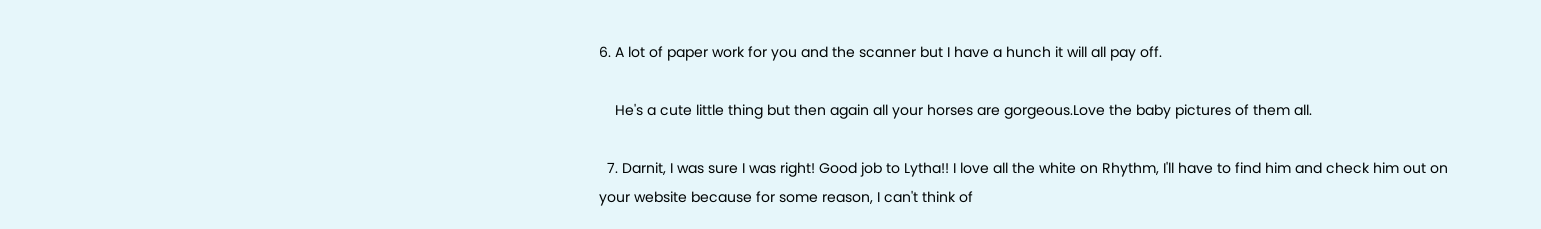6. A lot of paper work for you and the scanner but I have a hunch it will all pay off.

    He's a cute little thing but then again all your horses are gorgeous.Love the baby pictures of them all.

  7. Darnit, I was sure I was right! Good job to Lytha!! I love all the white on Rhythm, I'll have to find him and check him out on your website because for some reason, I can't think of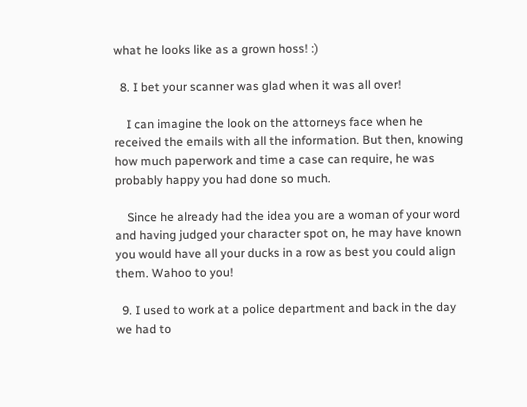what he looks like as a grown hoss! :)

  8. I bet your scanner was glad when it was all over!

    I can imagine the look on the attorneys face when he received the emails with all the information. But then, knowing how much paperwork and time a case can require, he was probably happy you had done so much.

    Since he already had the idea you are a woman of your word and having judged your character spot on, he may have known you would have all your ducks in a row as best you could align them. Wahoo to you!

  9. I used to work at a police department and back in the day we had to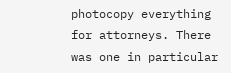photocopy everything for attorneys. There was one in particular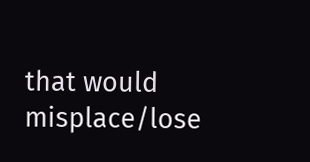that would misplace/lose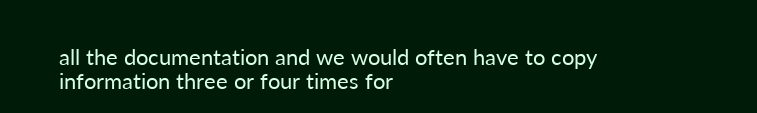all the documentation and we would often have to copy information three or four times for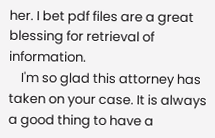her. I bet pdf files are a great blessing for retrieval of information.
    I'm so glad this attorney has taken on your case. It is always a good thing to have a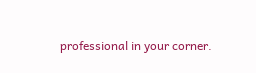professional in your corner.